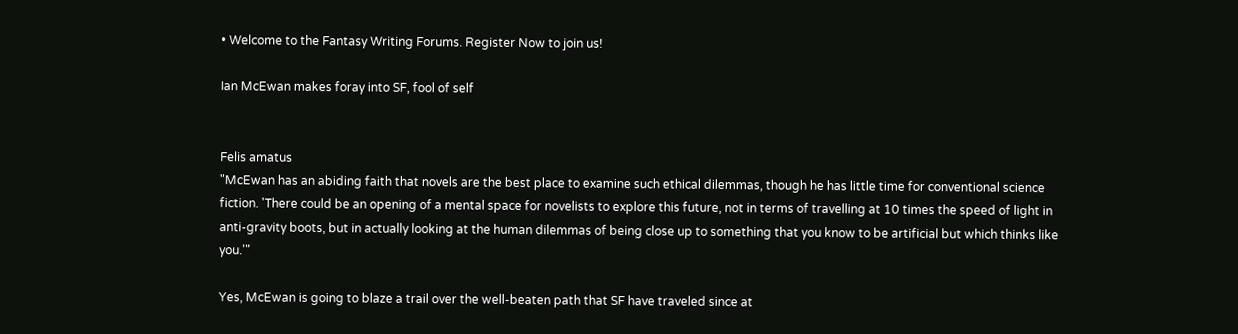• Welcome to the Fantasy Writing Forums. Register Now to join us!

Ian McEwan makes foray into SF, fool of self


Felis amatus
"McEwan has an abiding faith that novels are the best place to examine such ethical dilemmas, though he has little time for conventional science fiction. 'There could be an opening of a mental space for novelists to explore this future, not in terms of travelling at 10 times the speed of light in anti-gravity boots, but in actually looking at the human dilemmas of being close up to something that you know to be artificial but which thinks like you.'"

Yes, McEwan is going to blaze a trail over the well-beaten path that SF have traveled since at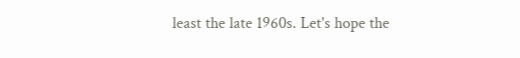least the late 1960s. Let's hope the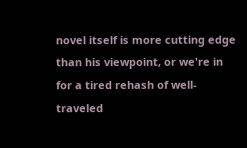novel itself is more cutting edge than his viewpoint, or we're in for a tired rehash of well-traveled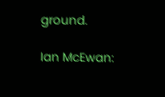ground.

Ian McEwan: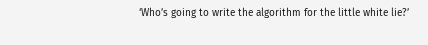‘Who’s going to write the algorithm for the little white lie?’